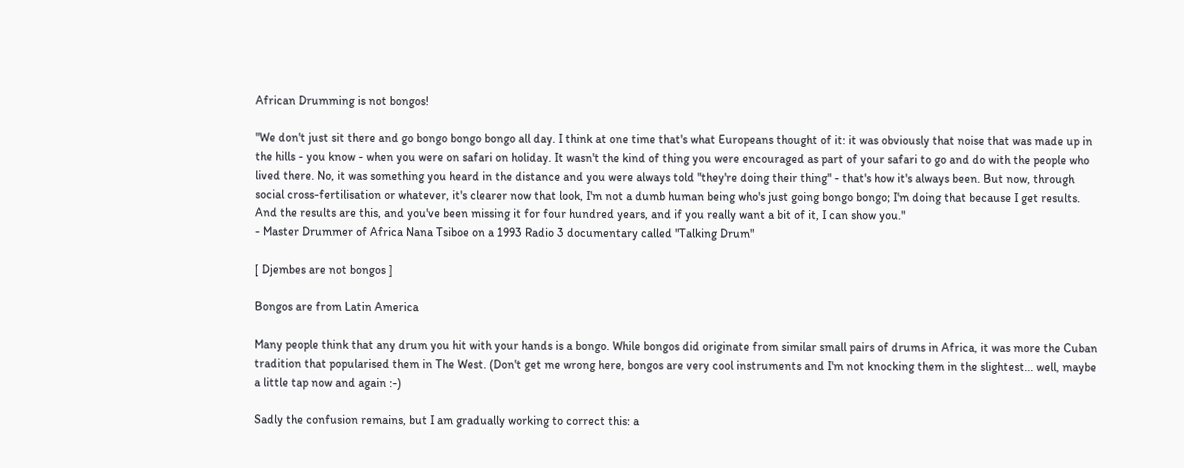African Drumming is not bongos!

"We don't just sit there and go bongo bongo bongo all day. I think at one time that's what Europeans thought of it: it was obviously that noise that was made up in the hills - you know - when you were on safari on holiday. It wasn't the kind of thing you were encouraged as part of your safari to go and do with the people who lived there. No, it was something you heard in the distance and you were always told "they're doing their thing" - that's how it's always been. But now, through social cross-fertilisation or whatever, it's clearer now that look, I'm not a dumb human being who's just going bongo bongo; I'm doing that because I get results. And the results are this, and you've been missing it for four hundred years, and if you really want a bit of it, I can show you."
- Master Drummer of Africa Nana Tsiboe on a 1993 Radio 3 documentary called "Talking Drum"

[ Djembes are not bongos ]

Bongos are from Latin America

Many people think that any drum you hit with your hands is a bongo. While bongos did originate from similar small pairs of drums in Africa, it was more the Cuban tradition that popularised them in The West. (Don't get me wrong here, bongos are very cool instruments and I'm not knocking them in the slightest... well, maybe a little tap now and again :-)

Sadly the confusion remains, but I am gradually working to correct this: a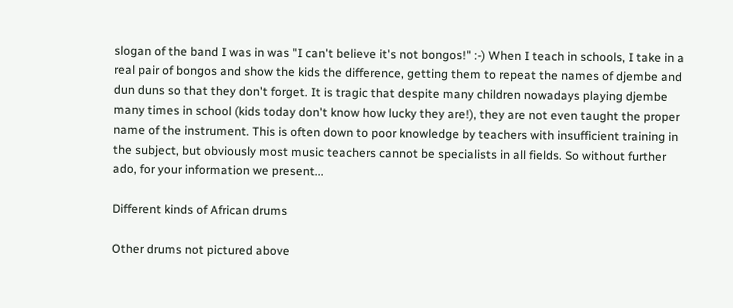slogan of the band I was in was "I can't believe it's not bongos!" :-) When I teach in schools, I take in a real pair of bongos and show the kids the difference, getting them to repeat the names of djembe and dun duns so that they don't forget. It is tragic that despite many children nowadays playing djembe many times in school (kids today don't know how lucky they are!), they are not even taught the proper name of the instrument. This is often down to poor knowledge by teachers with insufficient training in the subject, but obviously most music teachers cannot be specialists in all fields. So without further ado, for your information we present...

Different kinds of African drums

Other drums not pictured above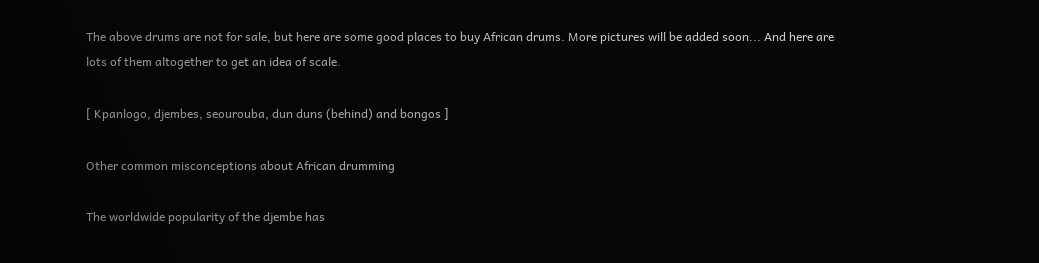The above drums are not for sale, but here are some good places to buy African drums. More pictures will be added soon... And here are lots of them altogether to get an idea of scale.

[ Kpanlogo, djembes, seourouba, dun duns (behind) and bongos ]

Other common misconceptions about African drumming

The worldwide popularity of the djembe has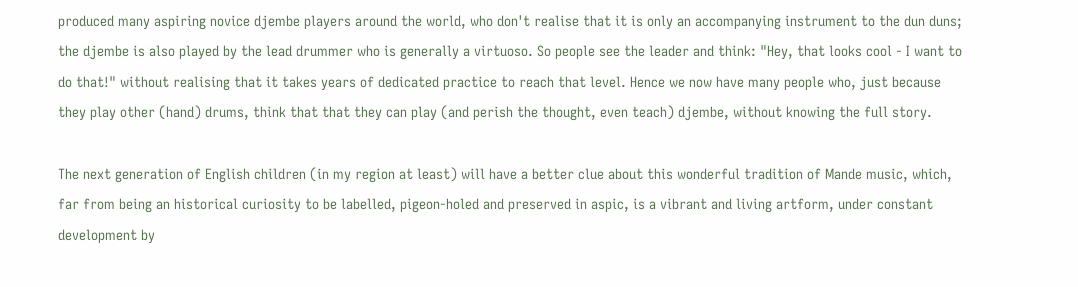produced many aspiring novice djembe players around the world, who don't realise that it is only an accompanying instrument to the dun duns; the djembe is also played by the lead drummer who is generally a virtuoso. So people see the leader and think: "Hey, that looks cool - I want to do that!" without realising that it takes years of dedicated practice to reach that level. Hence we now have many people who, just because they play other (hand) drums, think that that they can play (and perish the thought, even teach) djembe, without knowing the full story.

The next generation of English children (in my region at least) will have a better clue about this wonderful tradition of Mande music, which, far from being an historical curiosity to be labelled, pigeon-holed and preserved in aspic, is a vibrant and living artform, under constant development by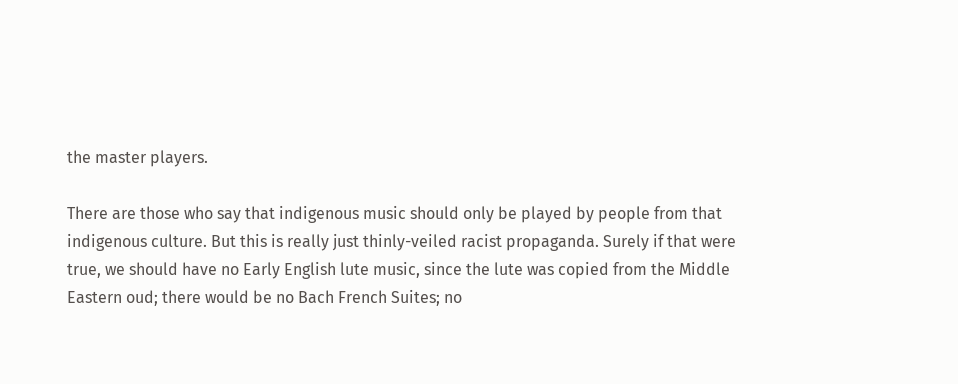the master players.

There are those who say that indigenous music should only be played by people from that indigenous culture. But this is really just thinly-veiled racist propaganda. Surely if that were true, we should have no Early English lute music, since the lute was copied from the Middle Eastern oud; there would be no Bach French Suites; no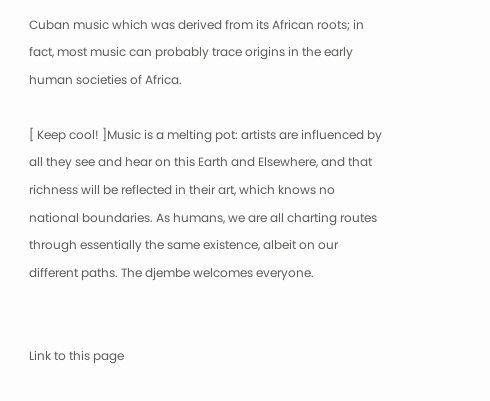Cuban music which was derived from its African roots; in fact, most music can probably trace origins in the early human societies of Africa.

[ Keep cool! ]Music is a melting pot: artists are influenced by all they see and hear on this Earth and Elsewhere, and that richness will be reflected in their art, which knows no national boundaries. As humans, we are all charting routes through essentially the same existence, albeit on our different paths. The djembe welcomes everyone.


Link to this page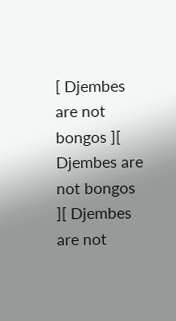[ Djembes are not bongos ][ Djembes are not bongos ][ Djembes are not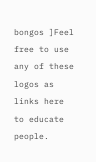bongos ]Feel free to use any of these logos as links here to educate people.